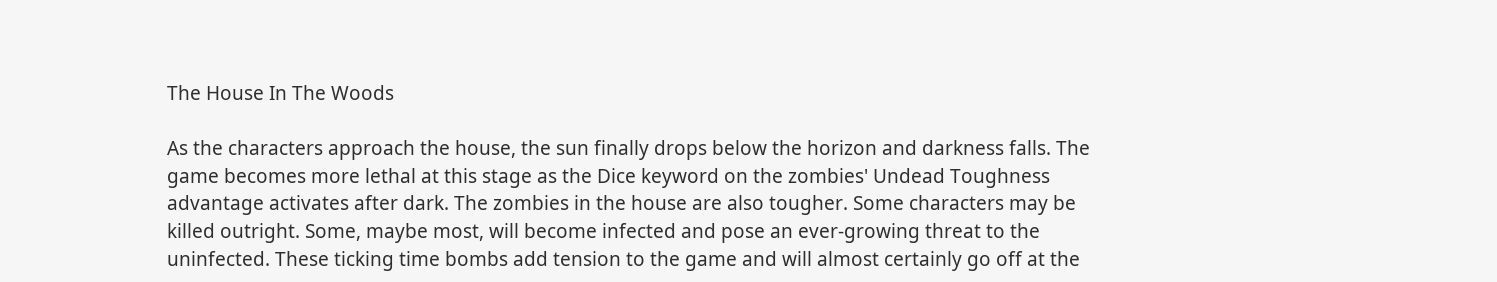The House In The Woods

As the characters approach the house, the sun finally drops below the horizon and darkness falls. The game becomes more lethal at this stage as the Dice keyword on the zombies' Undead Toughness advantage activates after dark. The zombies in the house are also tougher. Some characters may be killed outright. Some, maybe most, will become infected and pose an ever-growing threat to the uninfected. These ticking time bombs add tension to the game and will almost certainly go off at the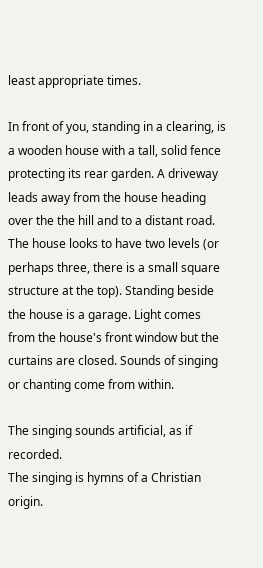least appropriate times.

In front of you, standing in a clearing, is a wooden house with a tall, solid fence protecting its rear garden. A driveway leads away from the house heading over the the hill and to a distant road. The house looks to have two levels (or perhaps three, there is a small square structure at the top). Standing beside the house is a garage. Light comes from the house's front window but the curtains are closed. Sounds of singing or chanting come from within.

The singing sounds artificial, as if recorded.
The singing is hymns of a Christian origin.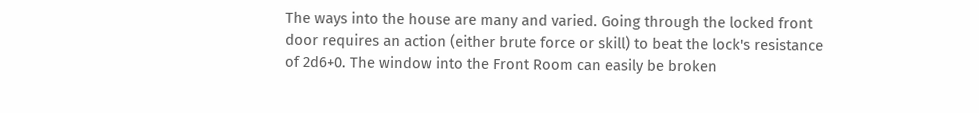The ways into the house are many and varied. Going through the locked front door requires an action (either brute force or skill) to beat the lock's resistance of 2d6+0. The window into the Front Room can easily be broken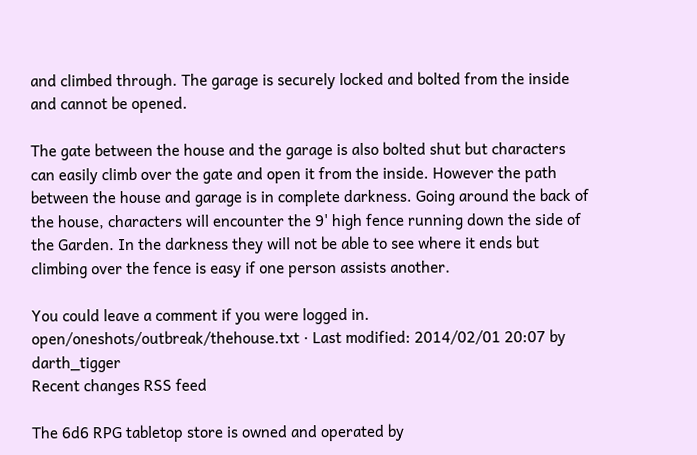and climbed through. The garage is securely locked and bolted from the inside and cannot be opened.

The gate between the house and the garage is also bolted shut but characters can easily climb over the gate and open it from the inside. However the path between the house and garage is in complete darkness. Going around the back of the house, characters will encounter the 9' high fence running down the side of the Garden. In the darkness they will not be able to see where it ends but climbing over the fence is easy if one person assists another.

You could leave a comment if you were logged in.
open/oneshots/outbreak/thehouse.txt · Last modified: 2014/02/01 20:07 by darth_tigger
Recent changes RSS feed

The 6d6 RPG tabletop store is owned and operated by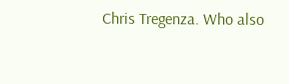Chris Tregenza. Who also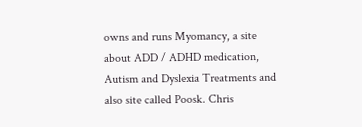owns and runs Myomancy, a site about ADD / ADHD medication, Autism and Dyslexia Treatments and also site called Poosk. Chris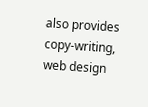also provides copy-writing, web design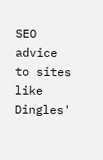SEO advice to sites like Dingles'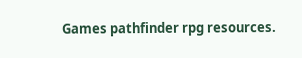Games pathfinder rpg resources.